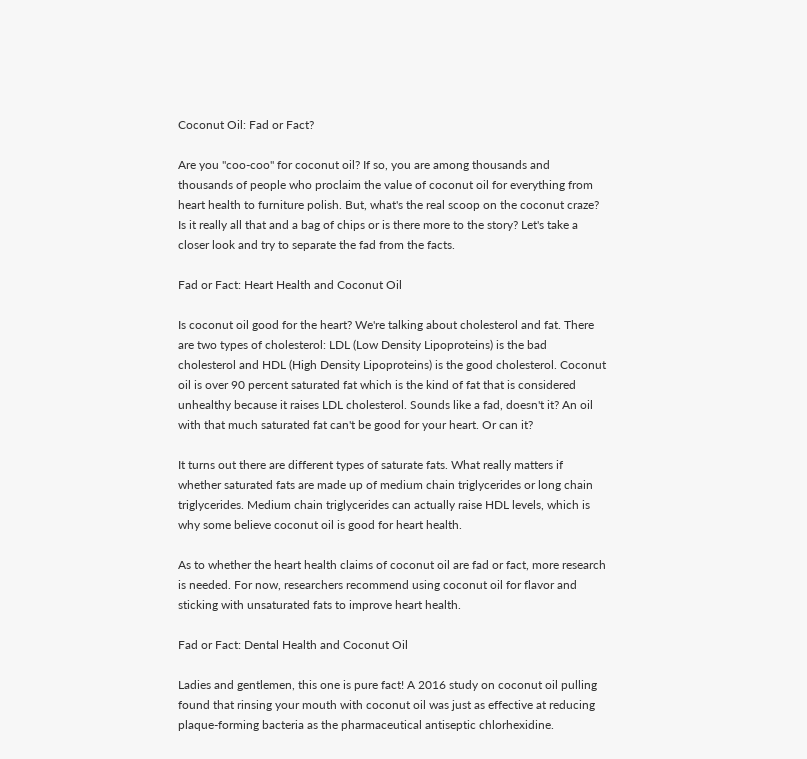Coconut Oil: Fad or Fact?

Are you "coo-coo" for coconut oil? If so, you are among thousands and thousands of people who proclaim the value of coconut oil for everything from heart health to furniture polish. But, what's the real scoop on the coconut craze? Is it really all that and a bag of chips or is there more to the story? Let's take a closer look and try to separate the fad from the facts.

Fad or Fact: Heart Health and Coconut Oil

Is coconut oil good for the heart? We're talking about cholesterol and fat. There are two types of cholesterol: LDL (Low Density Lipoproteins) is the bad cholesterol and HDL (High Density Lipoproteins) is the good cholesterol. Coconut oil is over 90 percent saturated fat which is the kind of fat that is considered unhealthy because it raises LDL cholesterol. Sounds like a fad, doesn't it? An oil with that much saturated fat can't be good for your heart. Or can it?

It turns out there are different types of saturate fats. What really matters if whether saturated fats are made up of medium chain triglycerides or long chain triglycerides. Medium chain triglycerides can actually raise HDL levels, which is why some believe coconut oil is good for heart health.

As to whether the heart health claims of coconut oil are fad or fact, more research is needed. For now, researchers recommend using coconut oil for flavor and sticking with unsaturated fats to improve heart health.

Fad or Fact: Dental Health and Coconut Oil

Ladies and gentlemen, this one is pure fact! A 2016 study on coconut oil pulling found that rinsing your mouth with coconut oil was just as effective at reducing plaque-forming bacteria as the pharmaceutical antiseptic chlorhexidine.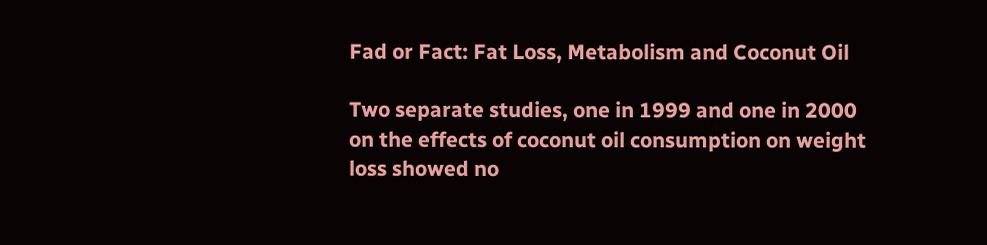Fad or Fact: Fat Loss, Metabolism and Coconut Oil

Two separate studies, one in 1999 and one in 2000  on the effects of coconut oil consumption on weight loss showed no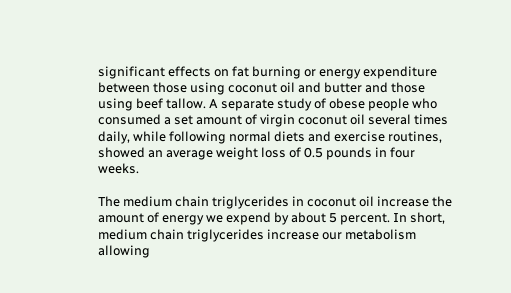significant effects on fat burning or energy expenditure between those using coconut oil and butter and those using beef tallow. A separate study of obese people who consumed a set amount of virgin coconut oil several times daily, while following normal diets and exercise routines, showed an average weight loss of 0.5 pounds in four weeks.

The medium chain triglycerides in coconut oil increase the amount of energy we expend by about 5 percent. In short, medium chain triglycerides increase our metabolism allowing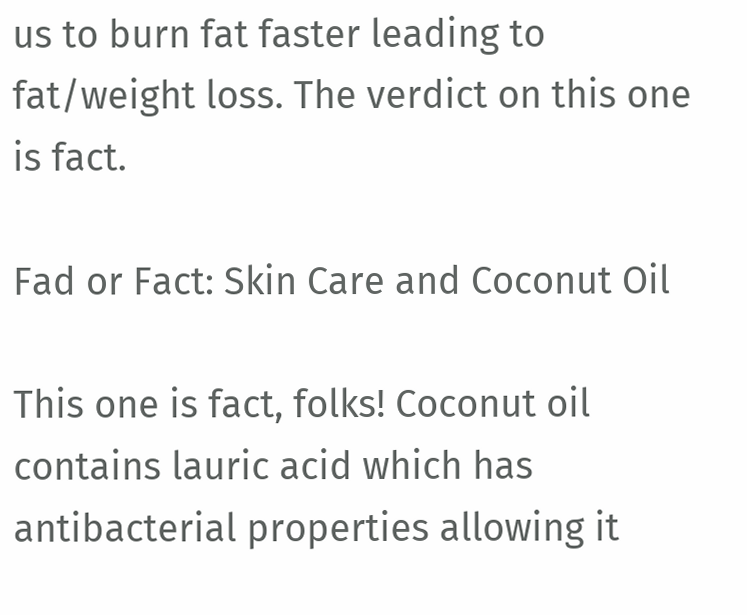us to burn fat faster leading to fat/weight loss. The verdict on this one is fact.

Fad or Fact: Skin Care and Coconut Oil

This one is fact, folks! Coconut oil contains lauric acid which has antibacterial properties allowing it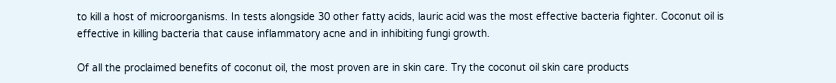to kill a host of microorganisms. In tests alongside 30 other fatty acids, lauric acid was the most effective bacteria fighter. Coconut oil is effective in killing bacteria that cause inflammatory acne and in inhibiting fungi growth.

Of all the proclaimed benefits of coconut oil, the most proven are in skin care. Try the coconut oil skin care products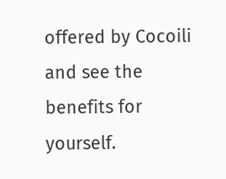offered by Cocoili and see the benefits for yourself.